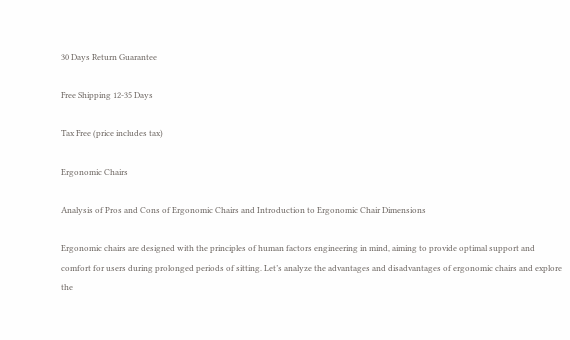30 Days Return Guarantee

Free Shipping 12‑35 Days

Tax Free (price includes tax)

Ergonomic Chairs

Analysis of Pros and Cons of Ergonomic Chairs and Introduction to Ergonomic Chair Dimensions

Ergonomic chairs are designed with the principles of human factors engineering in mind, aiming to provide optimal support and comfort for users during prolonged periods of sitting. Let’s analyze the advantages and disadvantages of ergonomic chairs and explore the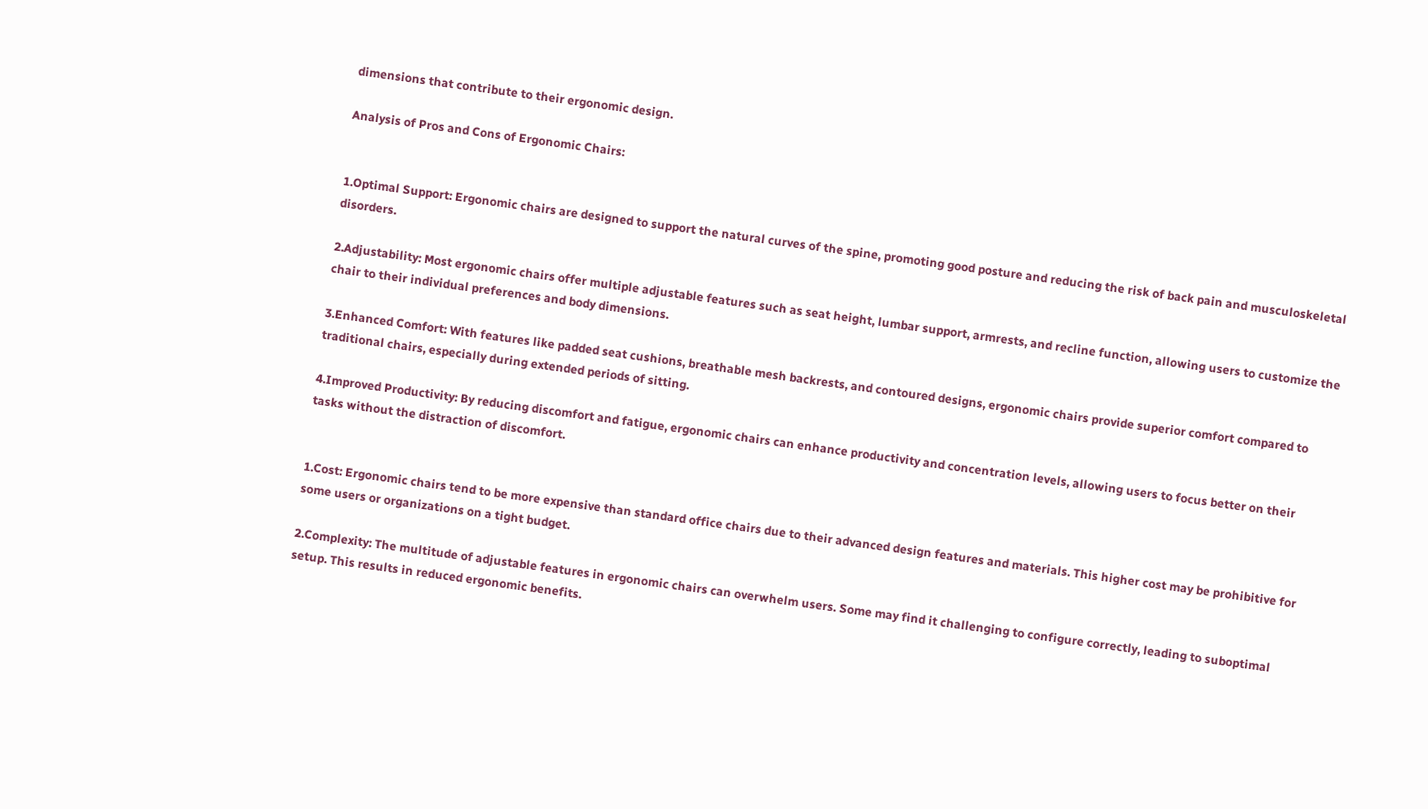dimensions that contribute to their ergonomic design.

Analysis of Pros and Cons of Ergonomic Chairs:


1.Optimal Support: Ergonomic chairs are designed to support the natural curves of the spine, promoting good posture and reducing the risk of back pain and musculoskeletal disorders.

2.Adjustability: Most ergonomic chairs offer multiple adjustable features such as seat height, lumbar support, armrests, and recline function, allowing users to customize the chair to their individual preferences and body dimensions.

3.Enhanced Comfort: With features like padded seat cushions, breathable mesh backrests, and contoured designs, ergonomic chairs provide superior comfort compared to traditional chairs, especially during extended periods of sitting.

4.Improved Productivity: By reducing discomfort and fatigue, ergonomic chairs can enhance productivity and concentration levels, allowing users to focus better on their tasks without the distraction of discomfort.


1.Cost: Ergonomic chairs tend to be more expensive than standard office chairs due to their advanced design features and materials. This higher cost may be prohibitive for some users or organizations on a tight budget.

2.Complexity: The multitude of adjustable features in ergonomic chairs can overwhelm users. Some may find it challenging to configure correctly, leading to suboptimal setup. This results in reduced ergonomic benefits.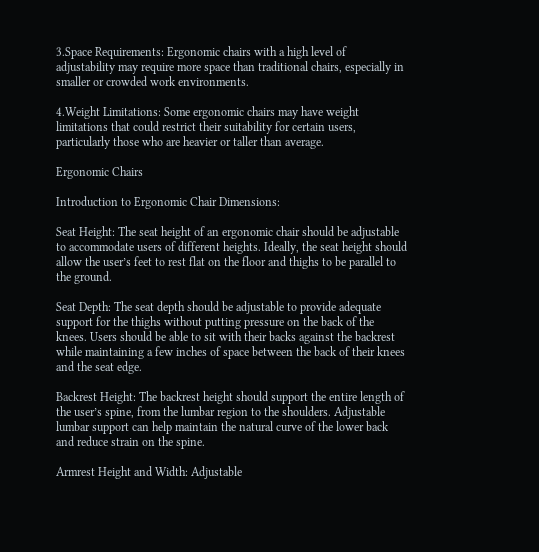3.Space Requirements: Ergonomic chairs with a high level of adjustability may require more space than traditional chairs, especially in smaller or crowded work environments.

4.Weight Limitations: Some ergonomic chairs may have weight limitations that could restrict their suitability for certain users, particularly those who are heavier or taller than average.

Ergonomic Chairs

Introduction to Ergonomic Chair Dimensions:

Seat Height: The seat height of an ergonomic chair should be adjustable to accommodate users of different heights. Ideally, the seat height should allow the user’s feet to rest flat on the floor and thighs to be parallel to the ground.

Seat Depth: The seat depth should be adjustable to provide adequate support for the thighs without putting pressure on the back of the knees. Users should be able to sit with their backs against the backrest while maintaining a few inches of space between the back of their knees and the seat edge.

Backrest Height: The backrest height should support the entire length of the user’s spine, from the lumbar region to the shoulders. Adjustable lumbar support can help maintain the natural curve of the lower back and reduce strain on the spine.

Armrest Height and Width: Adjustable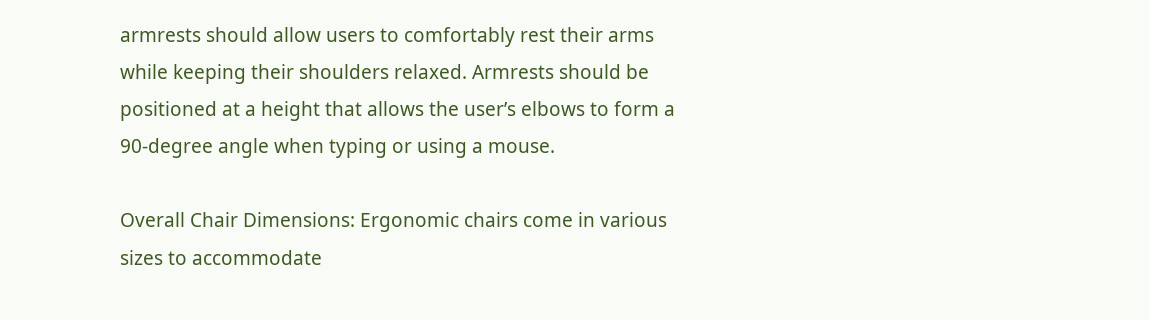armrests should allow users to comfortably rest their arms while keeping their shoulders relaxed. Armrests should be positioned at a height that allows the user’s elbows to form a 90-degree angle when typing or using a mouse.

Overall Chair Dimensions: Ergonomic chairs come in various sizes to accommodate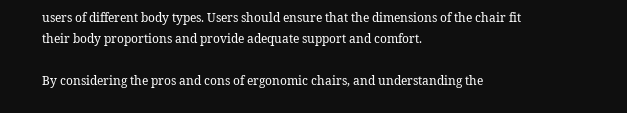users of different body types. Users should ensure that the dimensions of the chair fit their body proportions and provide adequate support and comfort.

By considering the pros and cons of ergonomic chairs, and understanding the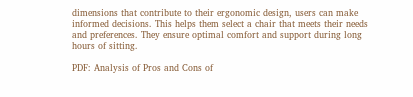dimensions that contribute to their ergonomic design, users can make informed decisions. This helps them select a chair that meets their needs and preferences. They ensure optimal comfort and support during long hours of sitting.

PDF: Analysis of Pros and Cons of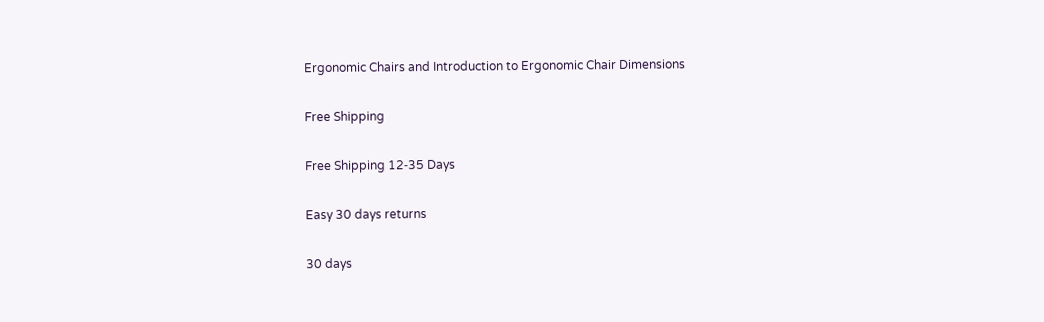Ergonomic Chairs and Introduction to Ergonomic Chair Dimensions

Free Shipping

Free Shipping 12‑35 Days

Easy 30 days returns

30 days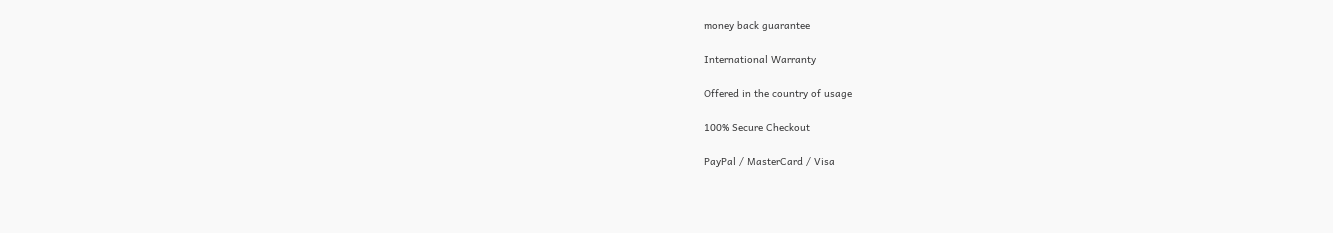money back guarantee

International Warranty

Offered in the country of usage

100% Secure Checkout

PayPal / MasterCard / Visa